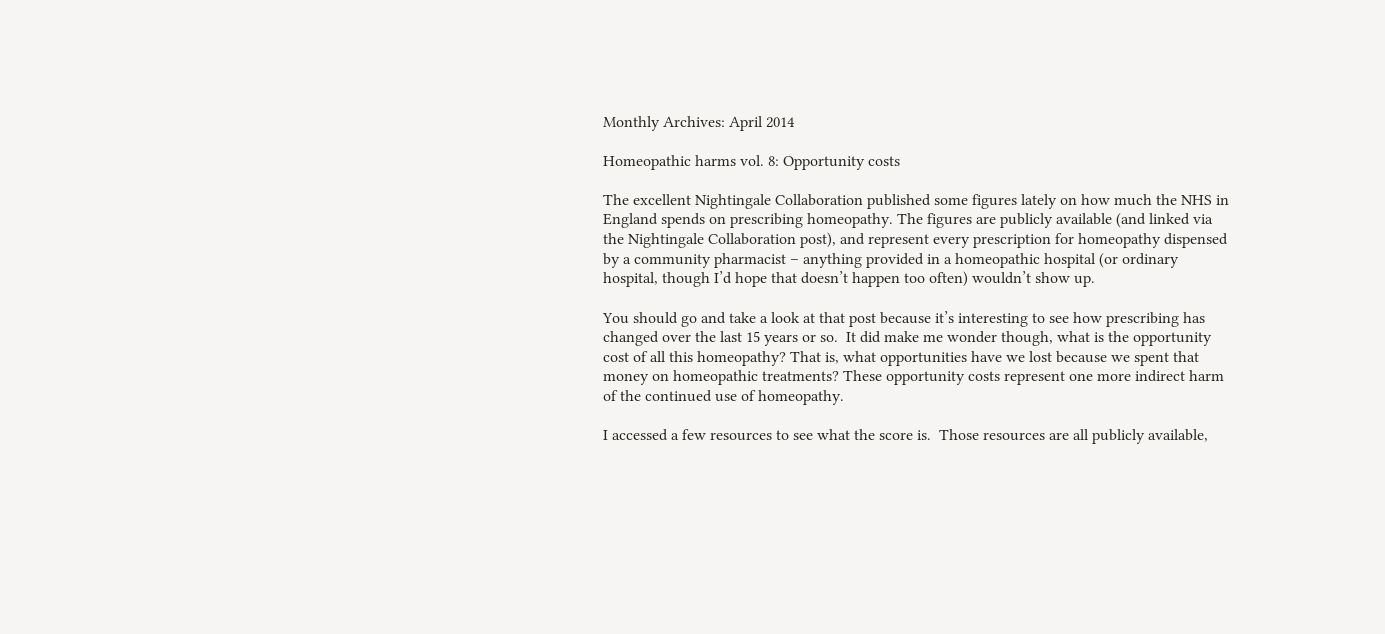Monthly Archives: April 2014

Homeopathic harms vol. 8: Opportunity costs

The excellent Nightingale Collaboration published some figures lately on how much the NHS in England spends on prescribing homeopathy. The figures are publicly available (and linked via the Nightingale Collaboration post), and represent every prescription for homeopathy dispensed by a community pharmacist – anything provided in a homeopathic hospital (or ordinary hospital, though I’d hope that doesn’t happen too often) wouldn’t show up.

You should go and take a look at that post because it’s interesting to see how prescribing has changed over the last 15 years or so.  It did make me wonder though, what is the opportunity cost of all this homeopathy? That is, what opportunities have we lost because we spent that money on homeopathic treatments? These opportunity costs represent one more indirect harm of the continued use of homeopathy.

I accessed a few resources to see what the score is.  Those resources are all publicly available,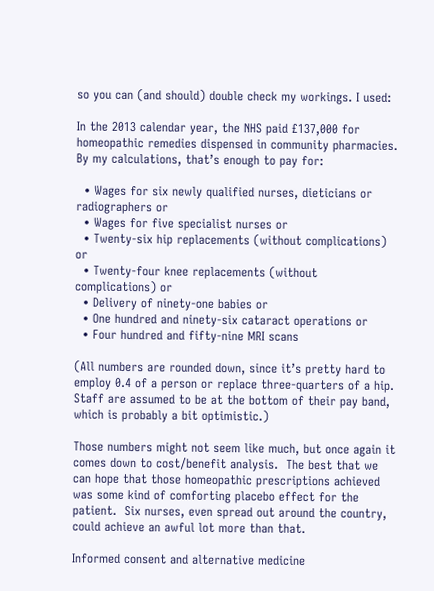so you can (and should) double check my workings. I used:

In the 2013 calendar year, the NHS paid £137,000 for homeopathic remedies dispensed in community pharmacies.  By my calculations, that’s enough to pay for:

  • Wages for six newly qualified nurses, dieticians or radiographers or
  • Wages for five specialist nurses or
  • Twenty-six hip replacements (without complications) or
  • Twenty-four knee replacements (without complications) or
  • Delivery of ninety-one babies or
  • One hundred and ninety-six cataract operations or
  • Four hundred and fifty-nine MRI scans

(All numbers are rounded down, since it’s pretty hard to employ 0.4 of a person or replace three-quarters of a hip. Staff are assumed to be at the bottom of their pay band, which is probably a bit optimistic.)

Those numbers might not seem like much, but once again it comes down to cost/benefit analysis.  The best that we can hope that those homeopathic prescriptions achieved was some kind of comforting placebo effect for the patient.  Six nurses, even spread out around the country, could achieve an awful lot more than that.

Informed consent and alternative medicine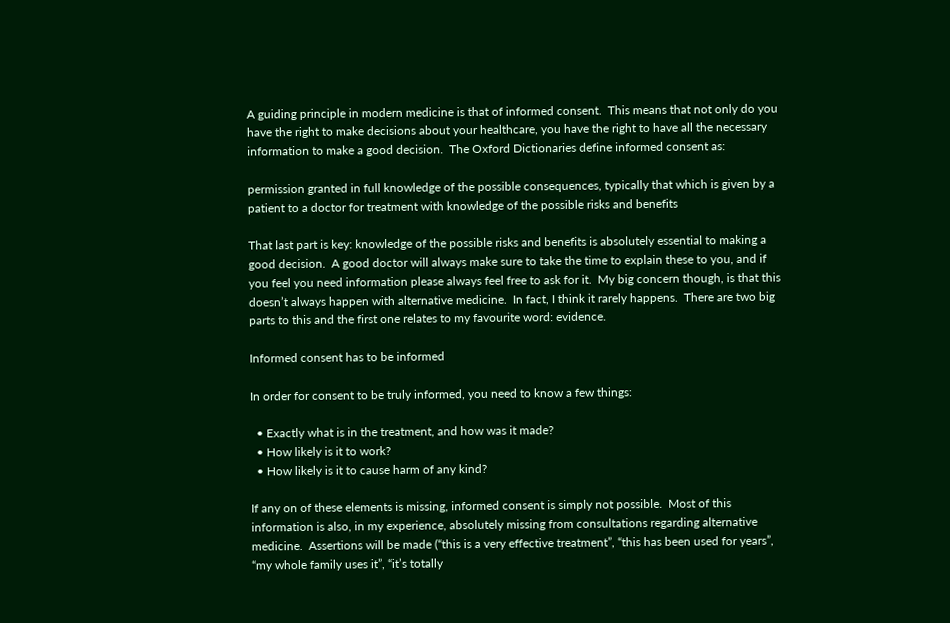A guiding principle in modern medicine is that of informed consent.  This means that not only do you have the right to make decisions about your healthcare, you have the right to have all the necessary information to make a good decision.  The Oxford Dictionaries define informed consent as:

permission granted in full knowledge of the possible consequences, typically that which is given by a patient to a doctor for treatment with knowledge of the possible risks and benefits

That last part is key: knowledge of the possible risks and benefits is absolutely essential to making a good decision.  A good doctor will always make sure to take the time to explain these to you, and if you feel you need information please always feel free to ask for it.  My big concern though, is that this doesn’t always happen with alternative medicine.  In fact, I think it rarely happens.  There are two big parts to this and the first one relates to my favourite word: evidence.

Informed consent has to be informed

In order for consent to be truly informed, you need to know a few things:

  • Exactly what is in the treatment, and how was it made?
  • How likely is it to work?
  • How likely is it to cause harm of any kind?

If any on of these elements is missing, informed consent is simply not possible.  Most of this information is also, in my experience, absolutely missing from consultations regarding alternative medicine.  Assertions will be made (“this is a very effective treatment”, “this has been used for years”, “my whole family uses it”, “it’s totally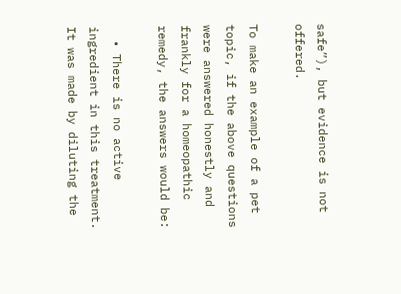safe”), but evidence is not offered.

To make an example of a pet topic, if the above questions were answered honestly and frankly for a homeopathic remedy, the answers would be:

  • There is no active ingredient in this treatment.  It was made by diluting the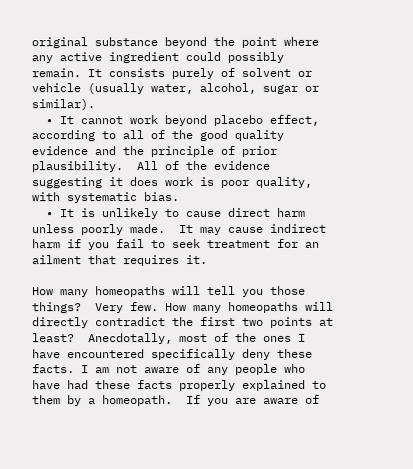original substance beyond the point where any active ingredient could possibly remain. It consists purely of solvent or vehicle (usually water, alcohol, sugar or similar).
  • It cannot work beyond placebo effect, according to all of the good quality evidence and the principle of prior plausibility.  All of the evidence suggesting it does work is poor quality, with systematic bias.
  • It is unlikely to cause direct harm unless poorly made.  It may cause indirect harm if you fail to seek treatment for an ailment that requires it.

How many homeopaths will tell you those things?  Very few. How many homeopaths will directly contradict the first two points at least?  Anecdotally, most of the ones I have encountered specifically deny these facts. I am not aware of any people who have had these facts properly explained to them by a homeopath.  If you are aware of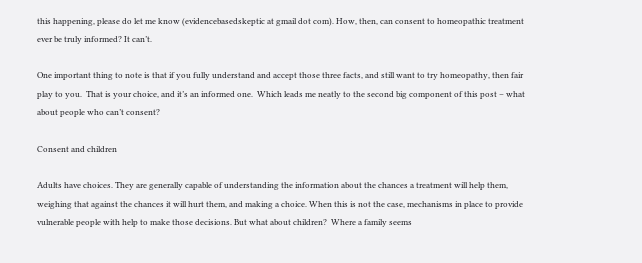this happening, please do let me know (evidencebasedskeptic at gmail dot com). How, then, can consent to homeopathic treatment ever be truly informed? It can’t.

One important thing to note is that if you fully understand and accept those three facts, and still want to try homeopathy, then fair play to you.  That is your choice, and it’s an informed one.  Which leads me neatly to the second big component of this post – what about people who can’t consent?

Consent and children

Adults have choices. They are generally capable of understanding the information about the chances a treatment will help them, weighing that against the chances it will hurt them, and making a choice. When this is not the case, mechanisms in place to provide vulnerable people with help to make those decisions. But what about children?  Where a family seems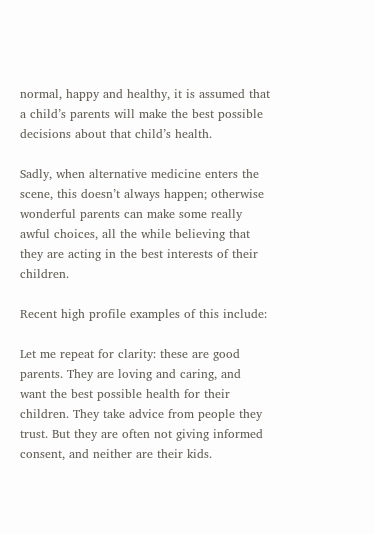normal, happy and healthy, it is assumed that a child’s parents will make the best possible decisions about that child’s health.

Sadly, when alternative medicine enters the scene, this doesn’t always happen; otherwise wonderful parents can make some really awful choices, all the while believing that they are acting in the best interests of their children.

Recent high profile examples of this include:

Let me repeat for clarity: these are good parents. They are loving and caring, and want the best possible health for their children. They take advice from people they trust. But they are often not giving informed consent, and neither are their kids.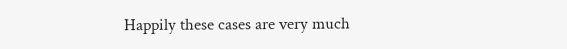Happily these cases are very much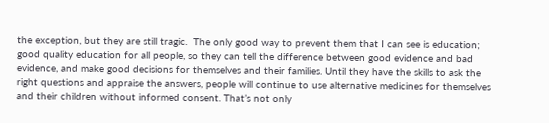the exception, but they are still tragic.  The only good way to prevent them that I can see is education; good quality education for all people, so they can tell the difference between good evidence and bad evidence, and make good decisions for themselves and their families. Until they have the skills to ask the right questions and appraise the answers, people will continue to use alternative medicines for themselves and their children without informed consent. That’s not only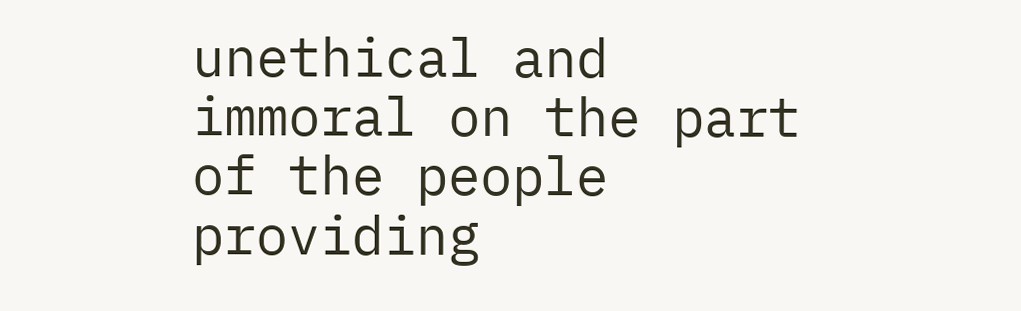unethical and immoral on the part of the people providing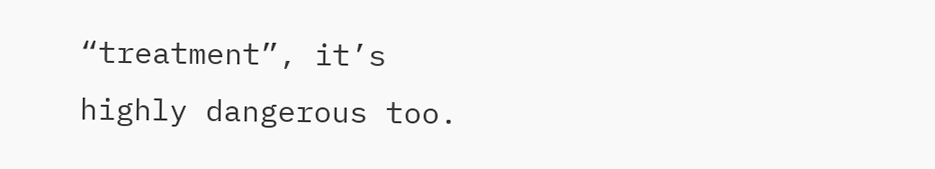“treatment”, it’s highly dangerous too.